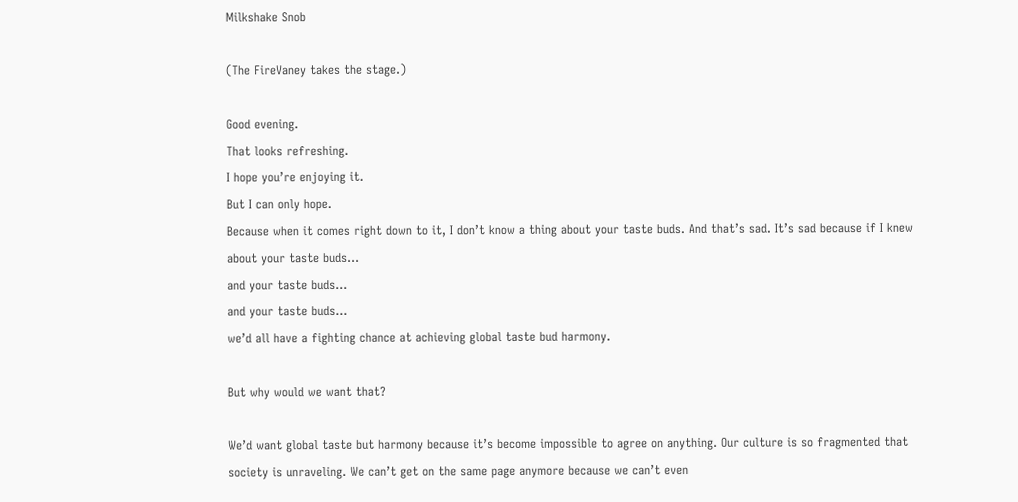Milkshake Snob

(The FireVaney takes the stage.)

Good evening.
That looks refreshing.
I hope you’re enjoying it.
But I can only hope.
Because when it comes right down to it, I don’t know a thing about your taste buds. And that’s sad. It’s sad because if I knew about your taste buds…
and your taste buds…
and your taste buds…
we’d all have a fighting chance at achieving global taste bud harmony.

But why would we want that?

We’d want global taste but harmony because it’s become impossible to agree on anything. Our culture is so fragmented that society is unraveling. We can’t get on the same page anymore because we can’t even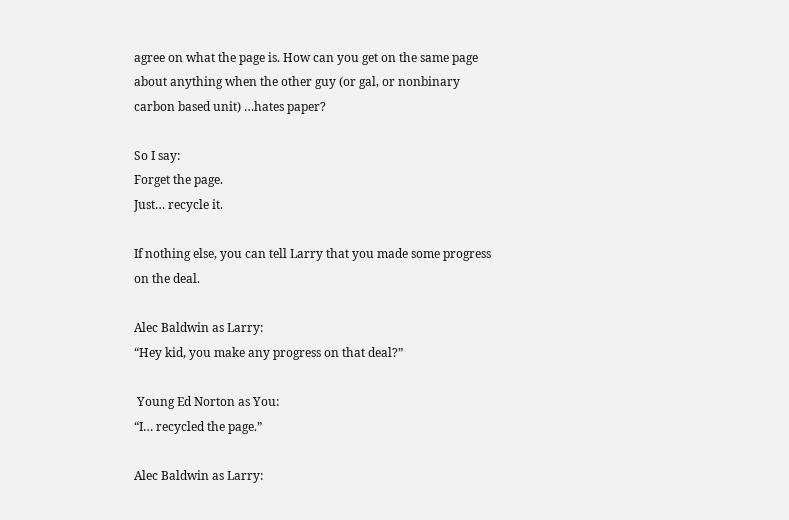agree on what the page is. How can you get on the same page about anything when the other guy (or gal, or nonbinary carbon based unit) …hates paper?

So I say:
Forget the page.
Just… recycle it.

If nothing else, you can tell Larry that you made some progress on the deal.

Alec Baldwin as Larry:
“Hey kid, you make any progress on that deal?”

 Young Ed Norton as You:
“I… recycled the page.”

Alec Baldwin as Larry: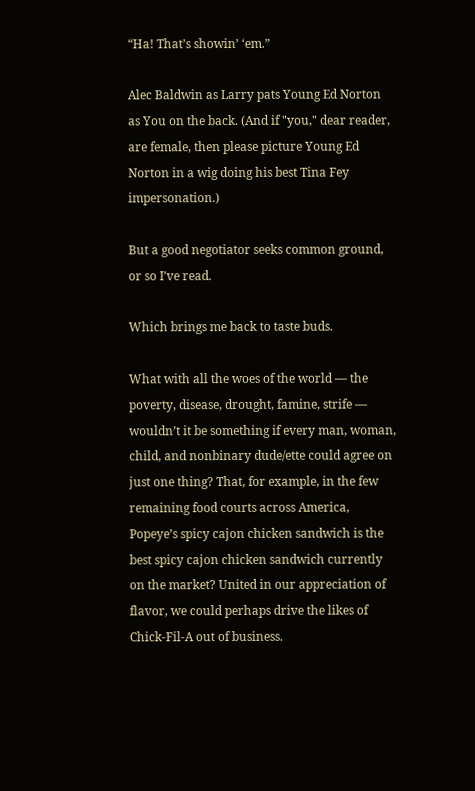“Ha! That’s showin’ ‘em.”

Alec Baldwin as Larry pats Young Ed Norton as You on the back. (And if "you," dear reader, are female, then please picture Young Ed Norton in a wig doing his best Tina Fey impersonation.)

But a good negotiator seeks common ground, or so I’ve read.

Which brings me back to taste buds.

What with all the woes of the world — the poverty, disease, drought, famine, strife — wouldn’t it be something if every man, woman, child, and nonbinary dude/ette could agree on just one thing? That, for example, in the few remaining food courts across America, Popeye’s spicy cajon chicken sandwich is the best spicy cajon chicken sandwich currently on the market? United in our appreciation of flavor, we could perhaps drive the likes of Chick-Fil-A out of business.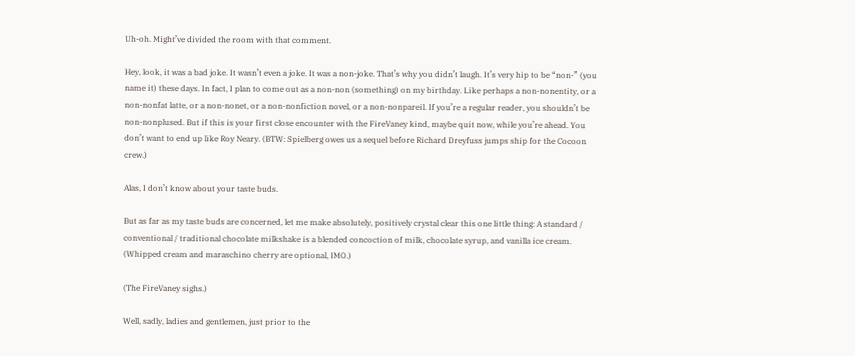Uh-oh. Might’ve divided the room with that comment.

Hey, look, it was a bad joke. It wasn’t even a joke. It was a non-joke. That’s why you didn’t laugh. It’s very hip to be “non-” (you name it) these days. In fact, I plan to come out as a non-non (something) on my birthday. Like perhaps a non-nonentity, or a non-nonfat latte, or a non-nonet, or a non-nonfiction novel, or a non-nonpareil. If you’re a regular reader, you shouldn’t be non-nonplused. But if this is your first close encounter with the FireVaney kind, maybe quit now, while you’re ahead. You don’t want to end up like Roy Neary. (BTW: Spielberg owes us a sequel before Richard Dreyfuss jumps ship for the Cocoon crew.)

Alas, I don’t know about your taste buds.

But as far as my taste buds are concerned, let me make absolutely, positively crystal clear this one little thing: A standard / conventional / traditional chocolate milkshake is a blended concoction of milk, chocolate syrup, and vanilla ice cream. (Whipped cream and maraschino cherry are optional, IMO.)

(The FireVaney sighs.)

Well, sadly, ladies and gentlemen, just prior to the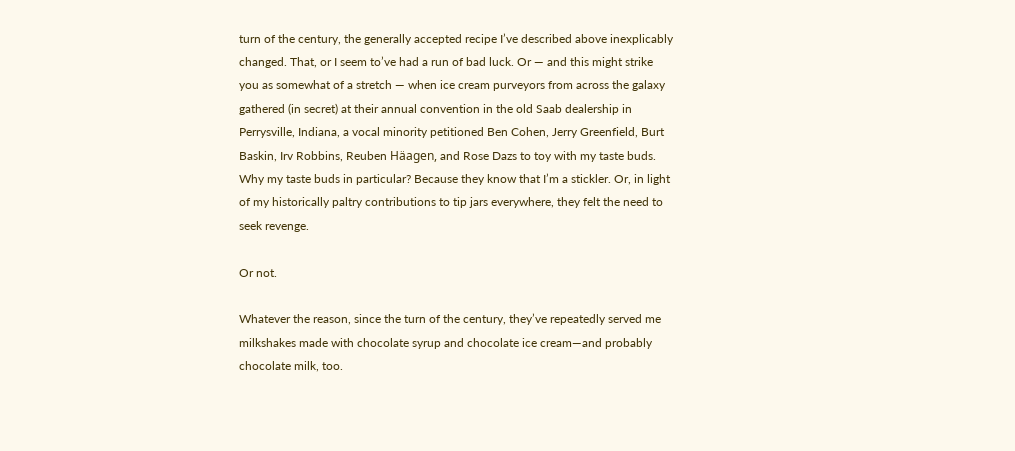turn of the century, the generally accepted recipe I’ve described above inexplicably changed. That, or I seem to’ve had a run of bad luck. Or — and this might strike you as somewhat of a stretch — when ice cream purveyors from across the galaxy gathered (in secret) at their annual convention in the old Saab dealership in Perrysville, Indiana, a vocal minority petitioned Ben Cohen, Jerry Greenfield, Burt Baskin, Irv Robbins, Reuben Häagen, and Rose Dazs to toy with my taste buds. Why my taste buds in particular? Because they know that I’m a stickler. Or, in light of my historically paltry contributions to tip jars everywhere, they felt the need to seek revenge.

Or not.

Whatever the reason, since the turn of the century, they’ve repeatedly served me milkshakes made with chocolate syrup and chocolate ice cream—and probably chocolate milk, too.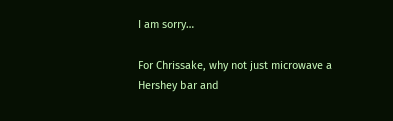I am sorry…

For Chrissake, why not just microwave a Hershey bar and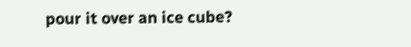pour it over an ice cube?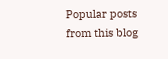Popular posts from this blog